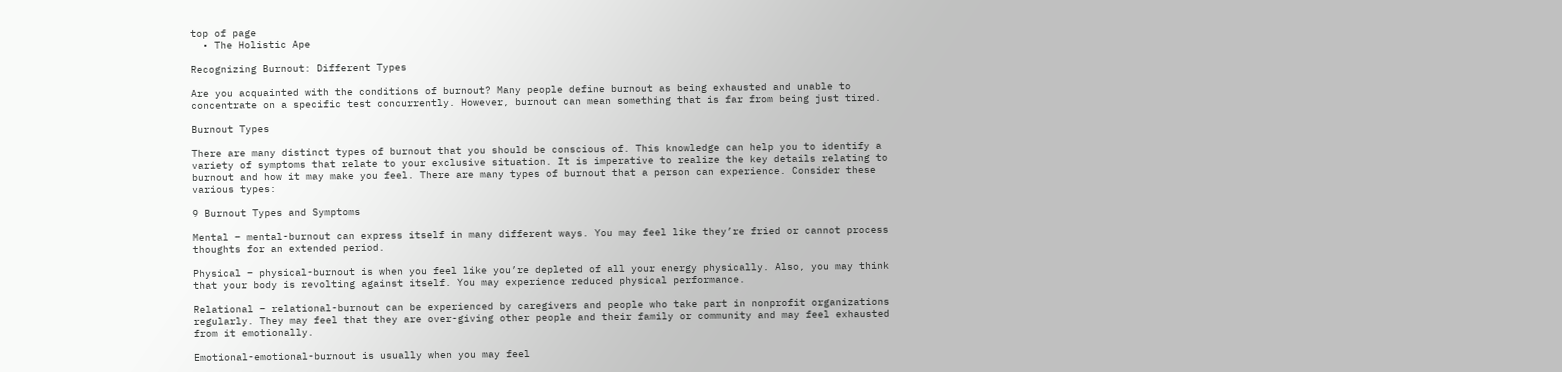top of page
  • The Holistic Ape

Recognizing Burnout: Different Types

Are you acquainted with the conditions of burnout? Many people define burnout as being exhausted and unable to concentrate on a specific test concurrently. However, burnout can mean something that is far from being just tired.

Burnout Types

There are many distinct types of burnout that you should be conscious of. This knowledge can help you to identify a variety of symptoms that relate to your exclusive situation. It is imperative to realize the key details relating to burnout and how it may make you feel. There are many types of burnout that a person can experience. Consider these various types:

9 Burnout Types and Symptoms

Mental – mental-burnout can express itself in many different ways. You may feel like they’re fried or cannot process thoughts for an extended period.

Physical – physical-burnout is when you feel like you’re depleted of all your energy physically. Also, you may think that your body is revolting against itself. You may experience reduced physical performance.

Relational – relational-burnout can be experienced by caregivers and people who take part in nonprofit organizations regularly. They may feel that they are over-giving other people and their family or community and may feel exhausted from it emotionally.

Emotional-emotional-burnout is usually when you may feel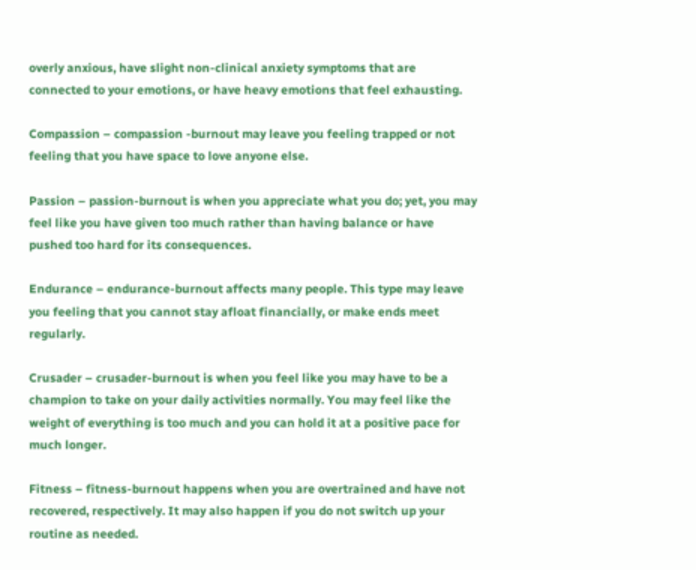overly anxious, have slight non-clinical anxiety symptoms that are connected to your emotions, or have heavy emotions that feel exhausting.

Compassion – compassion -burnout may leave you feeling trapped or not feeling that you have space to love anyone else.

Passion – passion-burnout is when you appreciate what you do; yet, you may feel like you have given too much rather than having balance or have pushed too hard for its consequences.

Endurance – endurance-burnout affects many people. This type may leave you feeling that you cannot stay afloat financially, or make ends meet regularly.

Crusader – crusader-burnout is when you feel like you may have to be a champion to take on your daily activities normally. You may feel like the weight of everything is too much and you can hold it at a positive pace for much longer.

Fitness – fitness-burnout happens when you are overtrained and have not recovered, respectively. It may also happen if you do not switch up your routine as needed.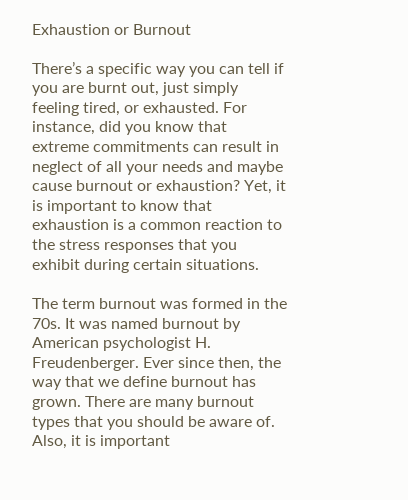Exhaustion or Burnout

There’s a specific way you can tell if you are burnt out, just simply feeling tired, or exhausted. For instance, did you know that extreme commitments can result in neglect of all your needs and maybe cause burnout or exhaustion? Yet, it is important to know that exhaustion is a common reaction to the stress responses that you exhibit during certain situations.

The term burnout was formed in the 70s. It was named burnout by American psychologist H. Freudenberger. Ever since then, the way that we define burnout has grown. There are many burnout types that you should be aware of. Also, it is important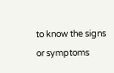to know the signs or symptoms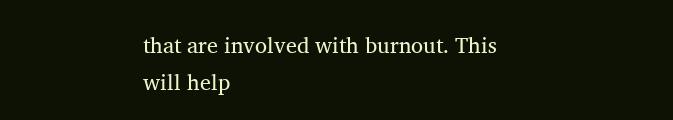that are involved with burnout. This will help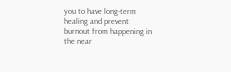you to have long-term healing and prevent burnout from happening in the near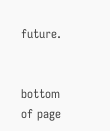future.


bottom of page